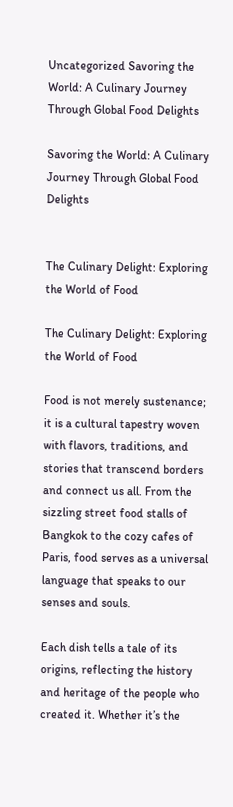Uncategorized Savoring the World: A Culinary Journey Through Global Food Delights

Savoring the World: A Culinary Journey Through Global Food Delights


The Culinary Delight: Exploring the World of Food

The Culinary Delight: Exploring the World of Food

Food is not merely sustenance; it is a cultural tapestry woven with flavors, traditions, and stories that transcend borders and connect us all. From the sizzling street food stalls of Bangkok to the cozy cafes of Paris, food serves as a universal language that speaks to our senses and souls.

Each dish tells a tale of its origins, reflecting the history and heritage of the people who created it. Whether it’s the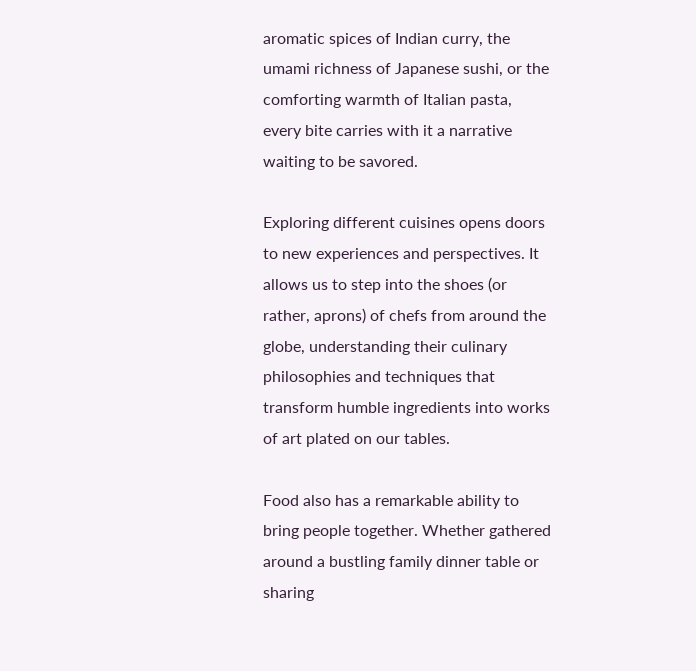aromatic spices of Indian curry, the umami richness of Japanese sushi, or the comforting warmth of Italian pasta, every bite carries with it a narrative waiting to be savored.

Exploring different cuisines opens doors to new experiences and perspectives. It allows us to step into the shoes (or rather, aprons) of chefs from around the globe, understanding their culinary philosophies and techniques that transform humble ingredients into works of art plated on our tables.

Food also has a remarkable ability to bring people together. Whether gathered around a bustling family dinner table or sharing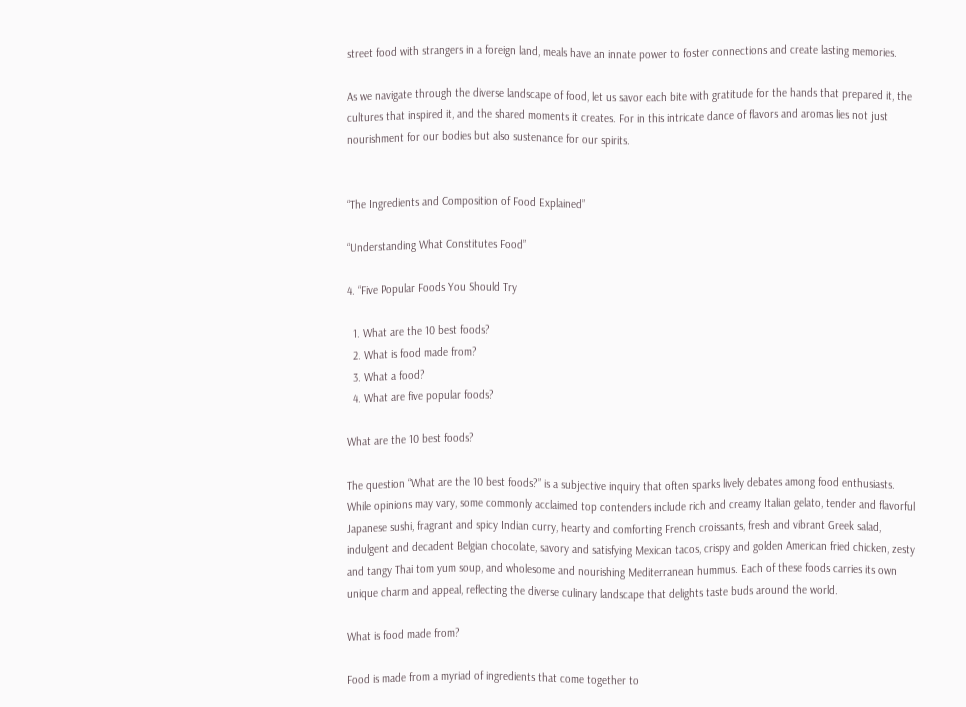street food with strangers in a foreign land, meals have an innate power to foster connections and create lasting memories.

As we navigate through the diverse landscape of food, let us savor each bite with gratitude for the hands that prepared it, the cultures that inspired it, and the shared moments it creates. For in this intricate dance of flavors and aromas lies not just nourishment for our bodies but also sustenance for our spirits.


“The Ingredients and Composition of Food Explained”

“Understanding What Constitutes Food”

4. “Five Popular Foods You Should Try

  1. What are the 10 best foods?
  2. What is food made from?
  3. What a food?
  4. What are five popular foods?

What are the 10 best foods?

The question “What are the 10 best foods?” is a subjective inquiry that often sparks lively debates among food enthusiasts. While opinions may vary, some commonly acclaimed top contenders include rich and creamy Italian gelato, tender and flavorful Japanese sushi, fragrant and spicy Indian curry, hearty and comforting French croissants, fresh and vibrant Greek salad, indulgent and decadent Belgian chocolate, savory and satisfying Mexican tacos, crispy and golden American fried chicken, zesty and tangy Thai tom yum soup, and wholesome and nourishing Mediterranean hummus. Each of these foods carries its own unique charm and appeal, reflecting the diverse culinary landscape that delights taste buds around the world.

What is food made from?

Food is made from a myriad of ingredients that come together to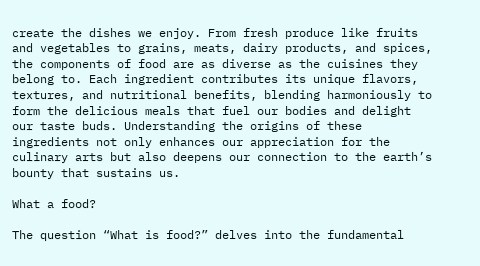create the dishes we enjoy. From fresh produce like fruits and vegetables to grains, meats, dairy products, and spices, the components of food are as diverse as the cuisines they belong to. Each ingredient contributes its unique flavors, textures, and nutritional benefits, blending harmoniously to form the delicious meals that fuel our bodies and delight our taste buds. Understanding the origins of these ingredients not only enhances our appreciation for the culinary arts but also deepens our connection to the earth’s bounty that sustains us.

What a food?

The question “What is food?” delves into the fundamental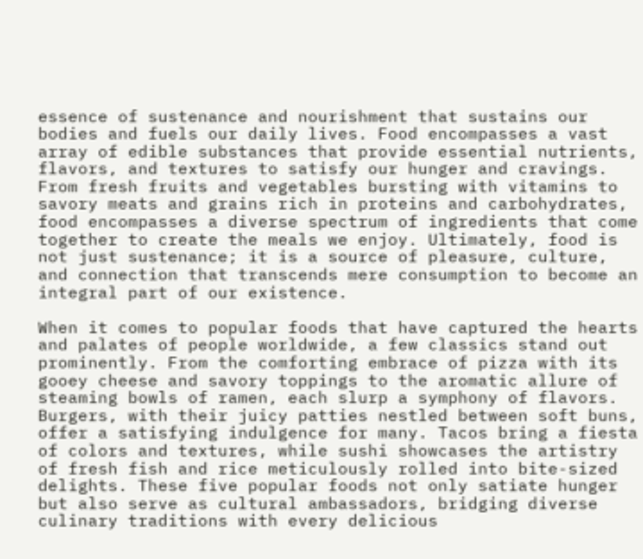essence of sustenance and nourishment that sustains our bodies and fuels our daily lives. Food encompasses a vast array of edible substances that provide essential nutrients, flavors, and textures to satisfy our hunger and cravings. From fresh fruits and vegetables bursting with vitamins to savory meats and grains rich in proteins and carbohydrates, food encompasses a diverse spectrum of ingredients that come together to create the meals we enjoy. Ultimately, food is not just sustenance; it is a source of pleasure, culture, and connection that transcends mere consumption to become an integral part of our existence.

When it comes to popular foods that have captured the hearts and palates of people worldwide, a few classics stand out prominently. From the comforting embrace of pizza with its gooey cheese and savory toppings to the aromatic allure of steaming bowls of ramen, each slurp a symphony of flavors. Burgers, with their juicy patties nestled between soft buns, offer a satisfying indulgence for many. Tacos bring a fiesta of colors and textures, while sushi showcases the artistry of fresh fish and rice meticulously rolled into bite-sized delights. These five popular foods not only satiate hunger but also serve as cultural ambassadors, bridging diverse culinary traditions with every delicious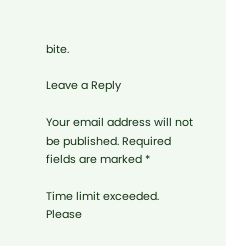bite.

Leave a Reply

Your email address will not be published. Required fields are marked *

Time limit exceeded. Please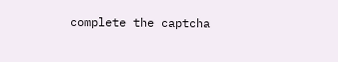complete the captcha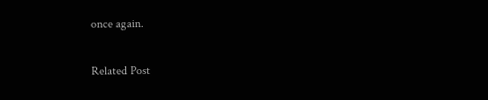once again.

Related Post